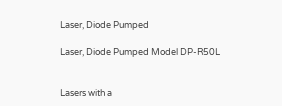Laser, Diode Pumped

Laser, Diode Pumped Model DP-R50L


Lasers with a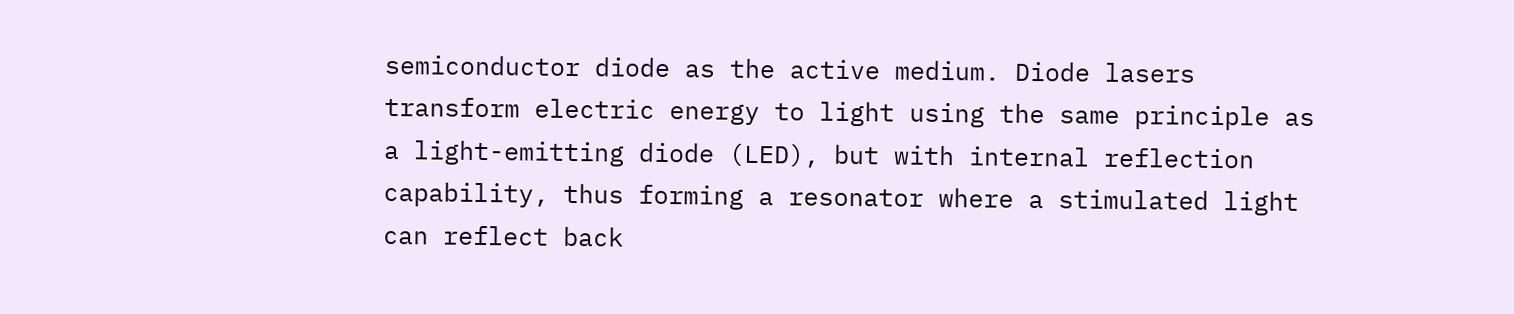semiconductor diode as the active medium. Diode lasers transform electric energy to light using the same principle as a light-emitting diode (LED), but with internal reflection capability, thus forming a resonator where a stimulated light can reflect back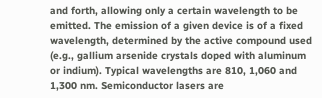and forth, allowing only a certain wavelength to be emitted. The emission of a given device is of a fixed wavelength, determined by the active compound used (e.g., gallium arsenide crystals doped with aluminum or indium). Typical wavelengths are 810, 1,060 and 1,300 nm. Semiconductor lasers are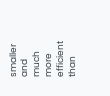smaller and much more efficient than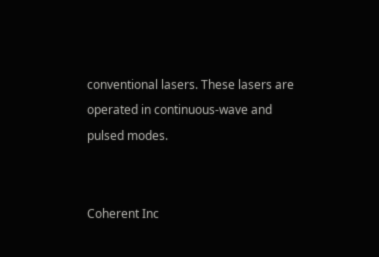conventional lasers. These lasers are operated in continuous-wave and pulsed modes.


Coherent Inc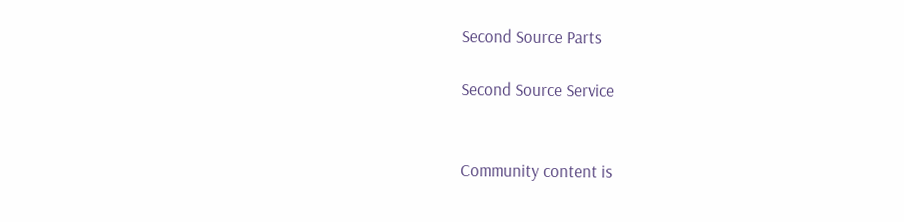Second Source Parts

Second Source Service


Community content is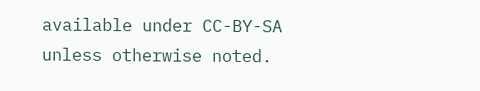available under CC-BY-SA unless otherwise noted.